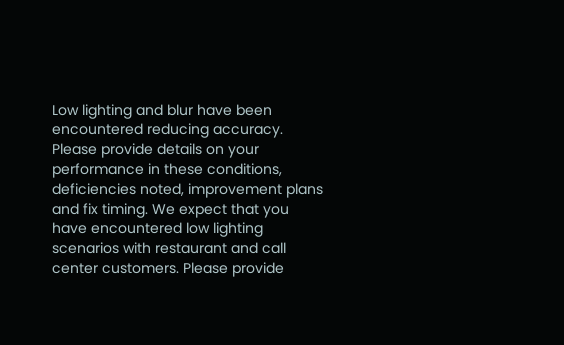Low lighting and blur have been encountered reducing accuracy. Please provide details on your performance in these conditions, deficiencies noted, improvement plans and fix timing. We expect that you have encountered low lighting scenarios with restaurant and call center customers. Please provide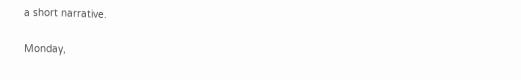a short narrative.

Monday,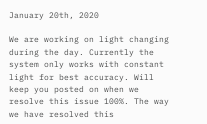January 20th, 2020

We are working on light changing during the day. Currently the system only works with constant light for best accuracy. Will keep you posted on when we resolve this issue 100%. The way we have resolved this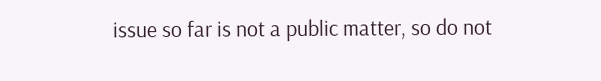issue so far is not a public matter, so do not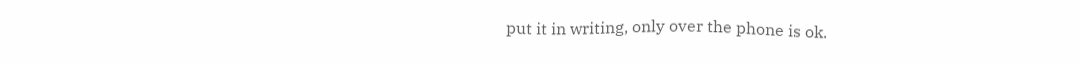put it in writing, only over the phone is ok.